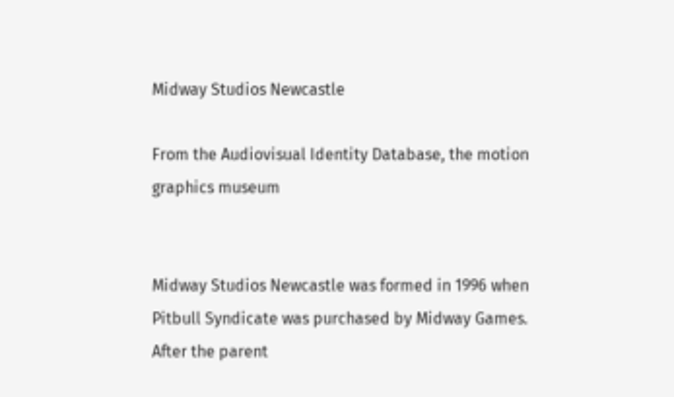Midway Studios Newcastle

From the Audiovisual Identity Database, the motion graphics museum


Midway Studios Newcastle was formed in 1996 when Pitbull Syndicate was purchased by Midway Games. After the parent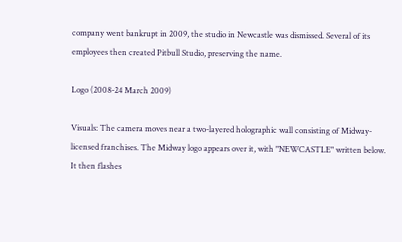company went bankrupt in 2009, the studio in Newcastle was dismissed. Several of its employees then created Pitbull Studio, preserving the name.

Logo (2008-24 March 2009)

Visuals: The camera moves near a two-layered holographic wall consisting of Midway-licensed franchises. The Midway logo appears over it, with "NEWCASTLE" written below. It then flashes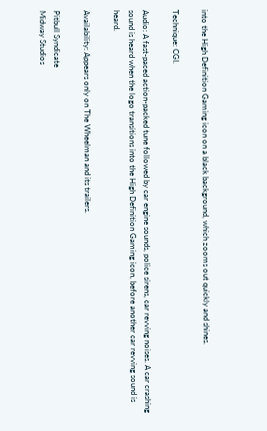into the High Definition Gaming icon on a black background, which zooms out quickly and shines.

Technique: CGI.

Audio: A fast-paced action-packed tune followed by car engine sounds, police sirens, car revving noises. A car crashing sound is heard when the logo transitions into the High Definition Gaming icon, before another car revving sound is heard.

Availability: Appears only on The Wheelman and its trailers.

Pitbull Syndicate
Midway Studios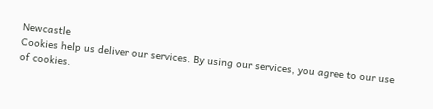Newcastle
Cookies help us deliver our services. By using our services, you agree to our use of cookies.